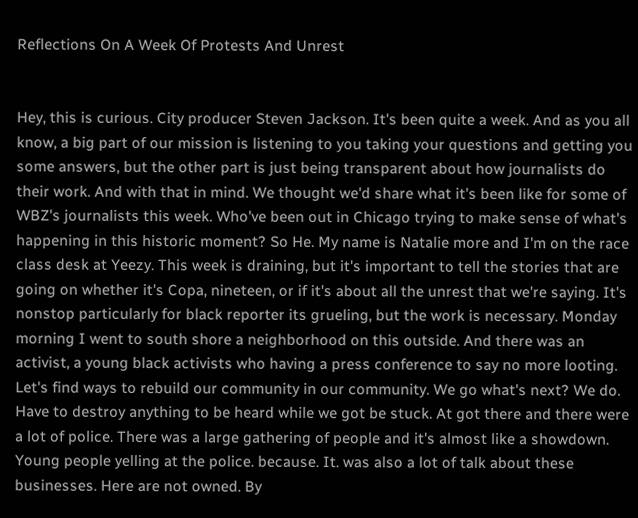Reflections On A Week Of Protests And Unrest


Hey, this is curious. City producer Steven Jackson. It's been quite a week. And as you all know, a big part of our mission is listening to you taking your questions and getting you some answers, but the other part is just being transparent about how journalists do their work. And with that in mind. We thought we'd share what it's been like for some of WBZ's journalists this week. Who've been out in Chicago trying to make sense of what's happening in this historic moment? So He. My name is Natalie more and I'm on the race class desk at Yeezy. This week is draining, but it's important to tell the stories that are going on whether it's Copa, nineteen, or if it's about all the unrest that we're saying. It's nonstop particularly for black reporter its grueling, but the work is necessary. Monday morning I went to south shore a neighborhood on this outside. And there was an activist, a young black activists who having a press conference to say no more looting. Let's find ways to rebuild our community in our community. We go what's next? We do. Have to destroy anything to be heard while we got be stuck. At got there and there were a lot of police. There was a large gathering of people and it's almost like a showdown. Young people yelling at the police. because. It. was also a lot of talk about these businesses. Here are not owned. By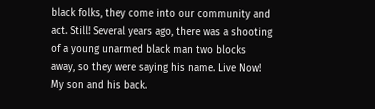black folks, they come into our community and act. Still! Several years ago, there was a shooting of a young unarmed black man two blocks away, so they were saying his name. Live Now! My son and his back.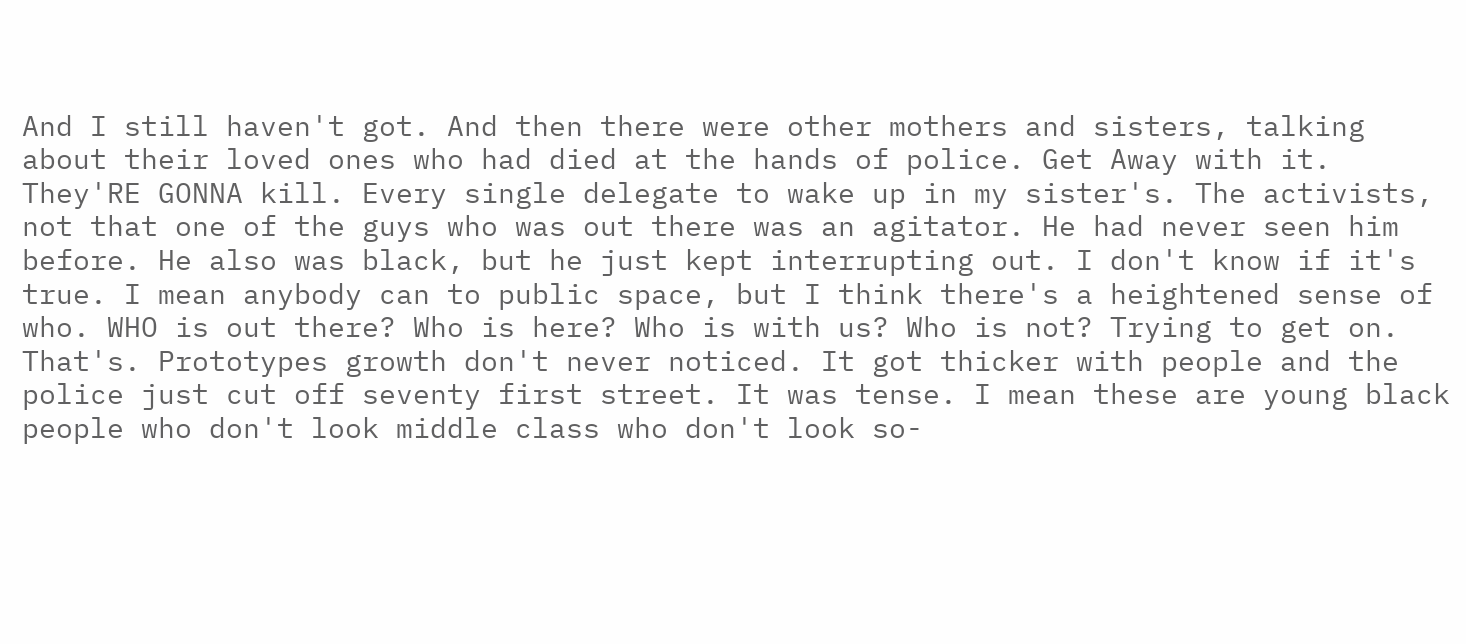And I still haven't got. And then there were other mothers and sisters, talking about their loved ones who had died at the hands of police. Get Away with it. They'RE GONNA kill. Every single delegate to wake up in my sister's. The activists, not that one of the guys who was out there was an agitator. He had never seen him before. He also was black, but he just kept interrupting out. I don't know if it's true. I mean anybody can to public space, but I think there's a heightened sense of who. WHO is out there? Who is here? Who is with us? Who is not? Trying to get on. That's. Prototypes growth don't never noticed. It got thicker with people and the police just cut off seventy first street. It was tense. I mean these are young black people who don't look middle class who don't look so-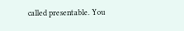called presentable. You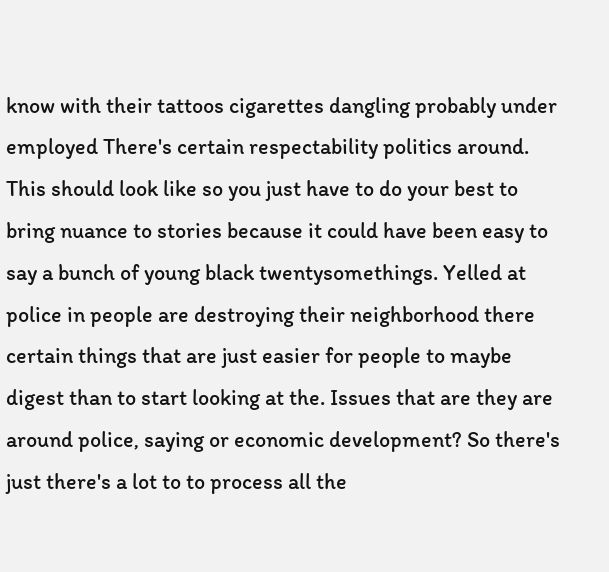know with their tattoos cigarettes dangling probably under employed There's certain respectability politics around. This should look like so you just have to do your best to bring nuance to stories because it could have been easy to say a bunch of young black twentysomethings. Yelled at police in people are destroying their neighborhood there certain things that are just easier for people to maybe digest than to start looking at the. Issues that are they are around police, saying or economic development? So there's just there's a lot to to process all the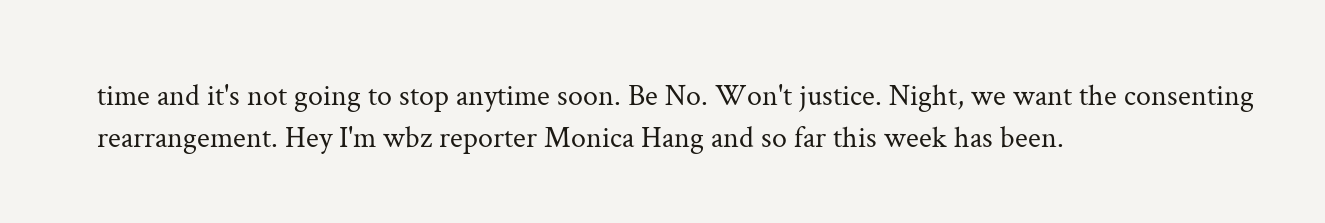time and it's not going to stop anytime soon. Be No. Won't justice. Night, we want the consenting rearrangement. Hey I'm wbz reporter Monica Hang and so far this week has been.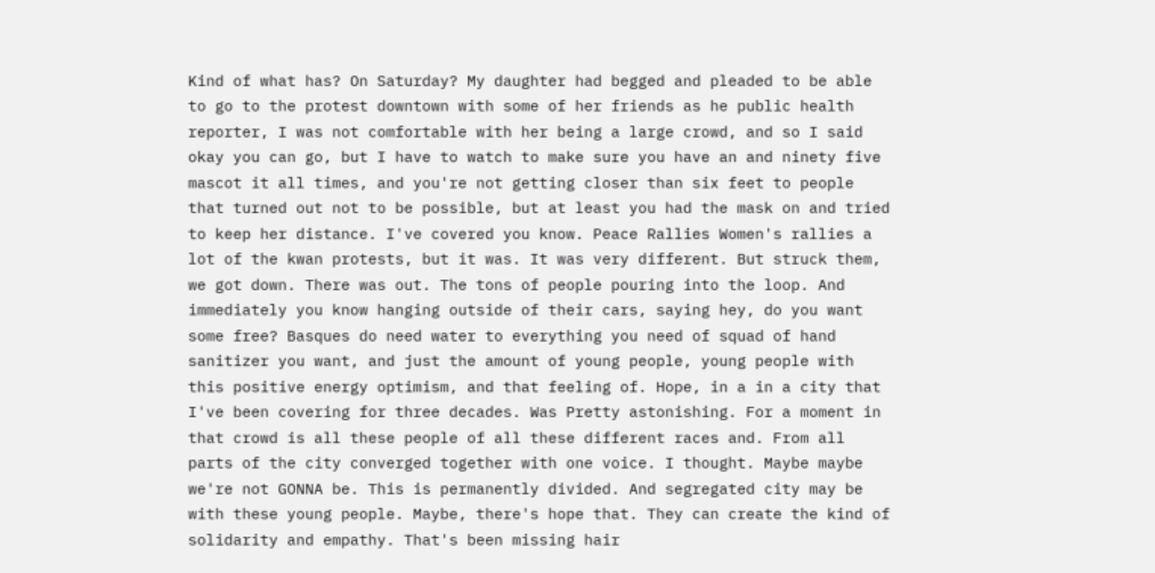Kind of what has? On Saturday? My daughter had begged and pleaded to be able to go to the protest downtown with some of her friends as he public health reporter, I was not comfortable with her being a large crowd, and so I said okay you can go, but I have to watch to make sure you have an and ninety five mascot it all times, and you're not getting closer than six feet to people that turned out not to be possible, but at least you had the mask on and tried to keep her distance. I've covered you know. Peace Rallies Women's rallies a lot of the kwan protests, but it was. It was very different. But struck them, we got down. There was out. The tons of people pouring into the loop. And immediately you know hanging outside of their cars, saying hey, do you want some free? Basques do need water to everything you need of squad of hand sanitizer you want, and just the amount of young people, young people with this positive energy optimism, and that feeling of. Hope, in a in a city that I've been covering for three decades. Was Pretty astonishing. For a moment in that crowd is all these people of all these different races and. From all parts of the city converged together with one voice. I thought. Maybe maybe we're not GONNA be. This is permanently divided. And segregated city may be with these young people. Maybe, there's hope that. They can create the kind of solidarity and empathy. That's been missing hair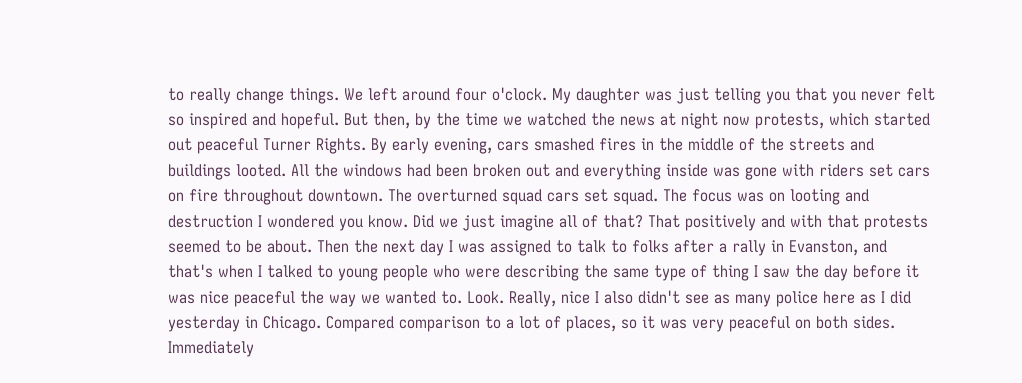to really change things. We left around four o'clock. My daughter was just telling you that you never felt so inspired and hopeful. But then, by the time we watched the news at night now protests, which started out peaceful Turner Rights. By early evening, cars smashed fires in the middle of the streets and buildings looted. All the windows had been broken out and everything inside was gone with riders set cars on fire throughout downtown. The overturned squad cars set squad. The focus was on looting and destruction I wondered you know. Did we just imagine all of that? That positively and with that protests seemed to be about. Then the next day I was assigned to talk to folks after a rally in Evanston, and that's when I talked to young people who were describing the same type of thing I saw the day before it was nice peaceful the way we wanted to. Look. Really, nice I also didn't see as many police here as I did yesterday in Chicago. Compared comparison to a lot of places, so it was very peaceful on both sides. Immediately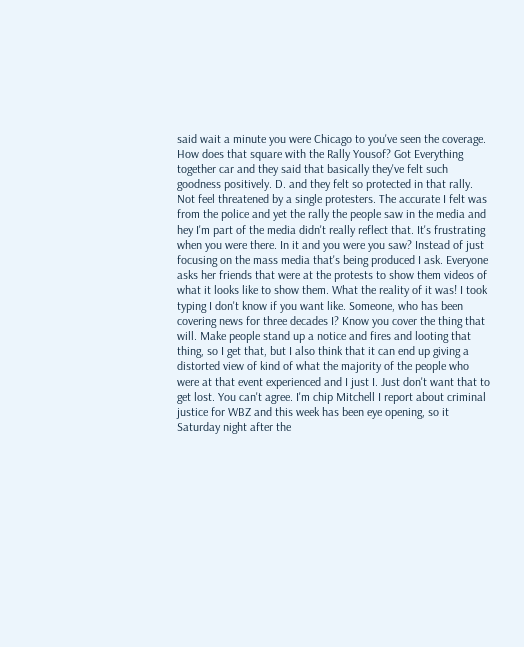said wait a minute you were Chicago to you've seen the coverage. How does that square with the Rally Yousof? Got Everything together car and they said that basically they've felt such goodness positively. D. and they felt so protected in that rally. Not feel threatened by a single protesters. The accurate I felt was from the police and yet the rally the people saw in the media and hey I'm part of the media didn't really reflect that. It's frustrating when you were there. In it and you were you saw? Instead of just focusing on the mass media that's being produced I ask. Everyone asks her friends that were at the protests to show them videos of what it looks like to show them. What the reality of it was! I took typing I don't know if you want like. Someone, who has been covering news for three decades I? Know you cover the thing that will. Make people stand up a notice and fires and looting that thing, so I get that, but I also think that it can end up giving a distorted view of kind of what the majority of the people who were at that event experienced and I just I. Just don't want that to get lost. You can't agree. I'm chip Mitchell I report about criminal justice for WBZ and this week has been eye opening, so it Saturday night after the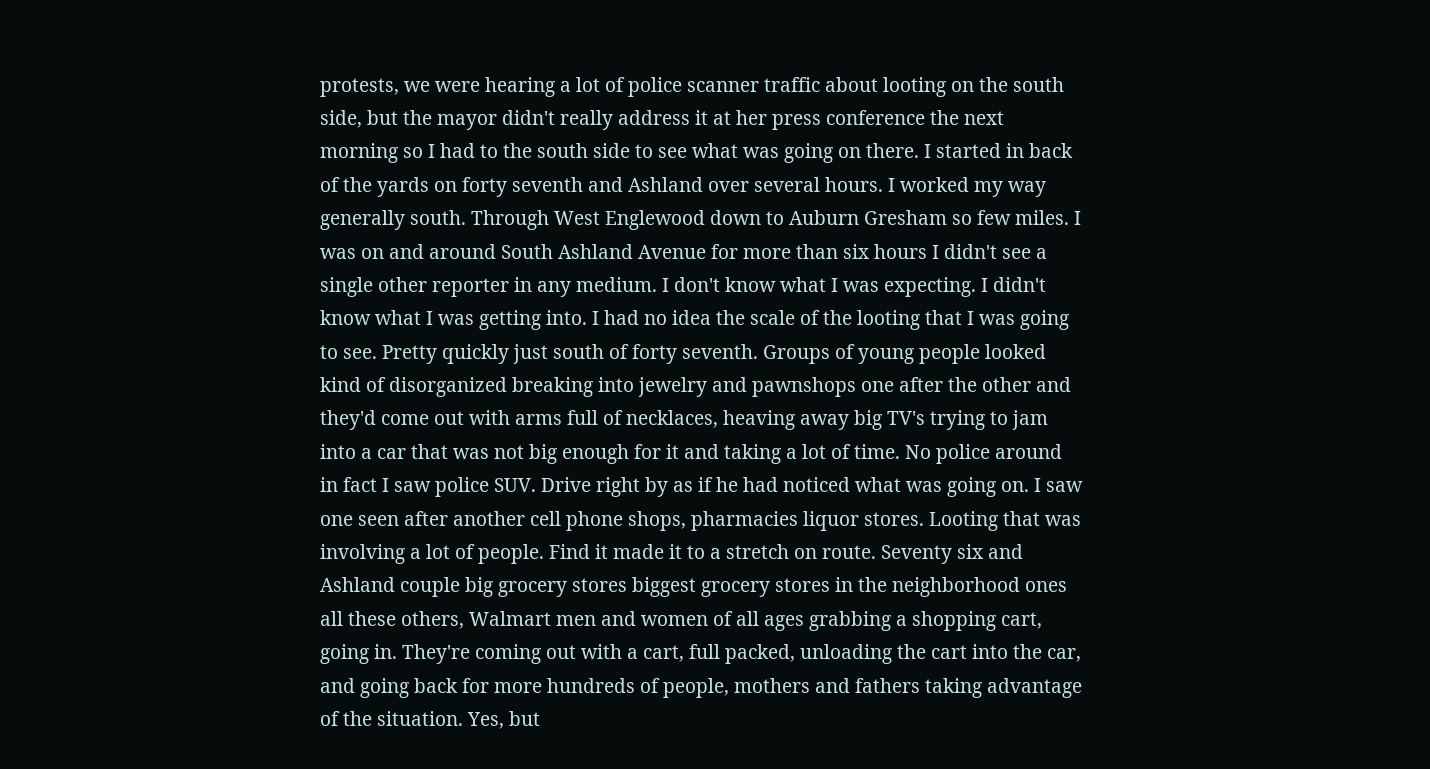protests, we were hearing a lot of police scanner traffic about looting on the south side, but the mayor didn't really address it at her press conference the next morning so I had to the south side to see what was going on there. I started in back of the yards on forty seventh and Ashland over several hours. I worked my way generally south. Through West Englewood down to Auburn Gresham so few miles. I was on and around South Ashland Avenue for more than six hours I didn't see a single other reporter in any medium. I don't know what I was expecting. I didn't know what I was getting into. I had no idea the scale of the looting that I was going to see. Pretty quickly just south of forty seventh. Groups of young people looked kind of disorganized breaking into jewelry and pawnshops one after the other and they'd come out with arms full of necklaces, heaving away big TV's trying to jam into a car that was not big enough for it and taking a lot of time. No police around in fact I saw police SUV. Drive right by as if he had noticed what was going on. I saw one seen after another cell phone shops, pharmacies liquor stores. Looting that was involving a lot of people. Find it made it to a stretch on route. Seventy six and Ashland couple big grocery stores biggest grocery stores in the neighborhood ones all these others, Walmart men and women of all ages grabbing a shopping cart, going in. They're coming out with a cart, full packed, unloading the cart into the car, and going back for more hundreds of people, mothers and fathers taking advantage of the situation. Yes, but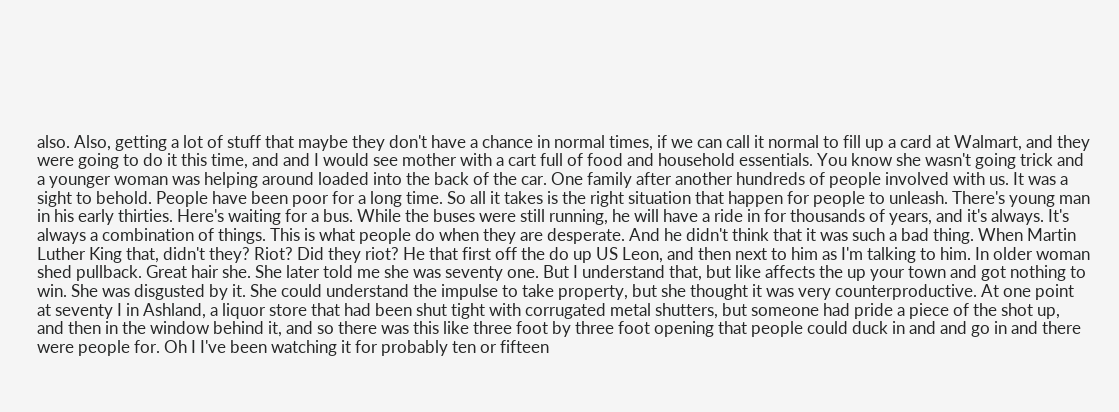also. Also, getting a lot of stuff that maybe they don't have a chance in normal times, if we can call it normal to fill up a card at Walmart, and they were going to do it this time, and and I would see mother with a cart full of food and household essentials. You know she wasn't going trick and a younger woman was helping around loaded into the back of the car. One family after another hundreds of people involved with us. It was a sight to behold. People have been poor for a long time. So all it takes is the right situation that happen for people to unleash. There's young man in his early thirties. Here's waiting for a bus. While the buses were still running, he will have a ride in for thousands of years, and it's always. It's always a combination of things. This is what people do when they are desperate. And he didn't think that it was such a bad thing. When Martin Luther King that, didn't they? Riot? Did they riot? He that first off the do up US Leon, and then next to him as I'm talking to him. In older woman shed pullback. Great hair she. She later told me she was seventy one. But I understand that, but like affects the up your town and got nothing to win. She was disgusted by it. She could understand the impulse to take property, but she thought it was very counterproductive. At one point at seventy I in Ashland, a liquor store that had been shut tight with corrugated metal shutters, but someone had pride a piece of the shot up, and then in the window behind it, and so there was this like three foot by three foot opening that people could duck in and and go in and there were people for. Oh I I've been watching it for probably ten or fifteen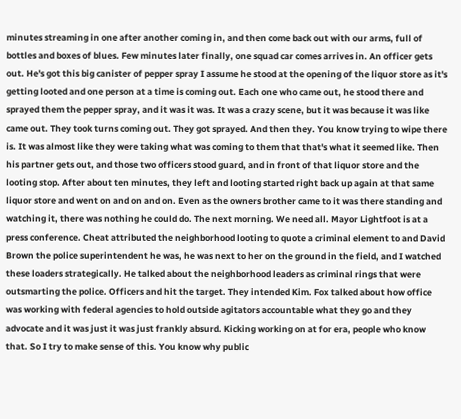minutes streaming in one after another coming in, and then come back out with our arms, full of bottles and boxes of blues. Few minutes later finally, one squad car comes arrives in. An officer gets out. He's got this big canister of pepper spray I assume he stood at the opening of the liquor store as it's getting looted and one person at a time is coming out. Each one who came out, he stood there and sprayed them the pepper spray, and it was it was. It was a crazy scene, but it was because it was like came out. They took turns coming out. They got sprayed. And then they. You know trying to wipe there is. It was almost like they were taking what was coming to them that that's what it seemed like. Then his partner gets out, and those two officers stood guard, and in front of that liquor store and the looting stop. After about ten minutes, they left and looting started right back up again at that same liquor store and went on and on and on. Even as the owners brother came to it was there standing and watching it, there was nothing he could do. The next morning. We need all. Mayor Lightfoot is at a press conference. Cheat attributed the neighborhood looting to quote a criminal element to and David Brown the police superintendent he was, he was next to her on the ground in the field, and I watched these loaders strategically. He talked about the neighborhood leaders as criminal rings that were outsmarting the police. Officers and hit the target. They intended Kim. Fox talked about how office was working with federal agencies to hold outside agitators accountable what they go and they advocate and it was just it was just frankly absurd. Kicking working on at for era, people who know that. So I try to make sense of this. You know why public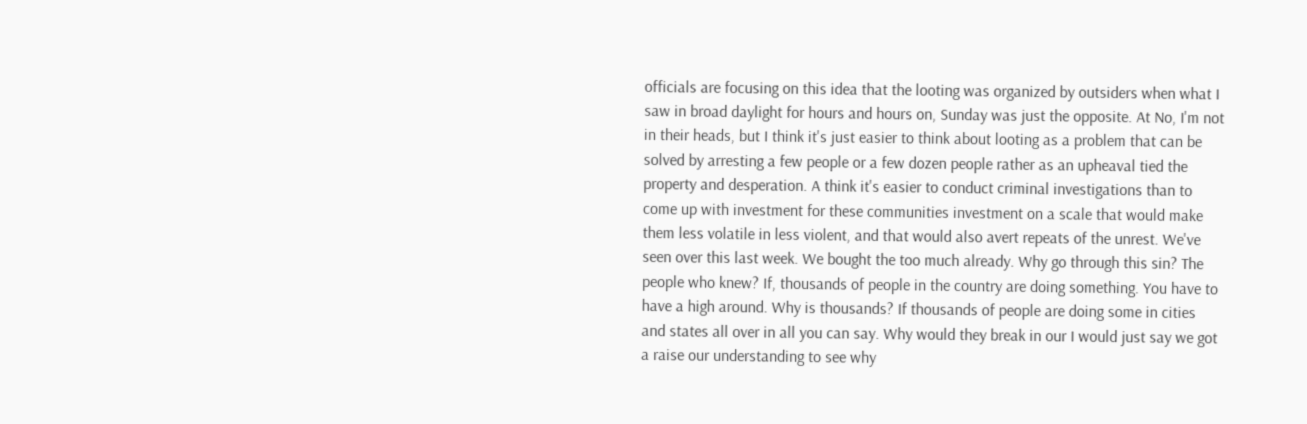officials are focusing on this idea that the looting was organized by outsiders when what I saw in broad daylight for hours and hours on, Sunday was just the opposite. At No, I'm not in their heads, but I think it's just easier to think about looting as a problem that can be solved by arresting a few people or a few dozen people rather as an upheaval tied the property and desperation. A think it's easier to conduct criminal investigations than to come up with investment for these communities investment on a scale that would make them less volatile in less violent, and that would also avert repeats of the unrest. We've seen over this last week. We bought the too much already. Why go through this sin? The people who knew? If, thousands of people in the country are doing something. You have to have a high around. Why is thousands? If thousands of people are doing some in cities and states all over in all you can say. Why would they break in our I would just say we got a raise our understanding to see why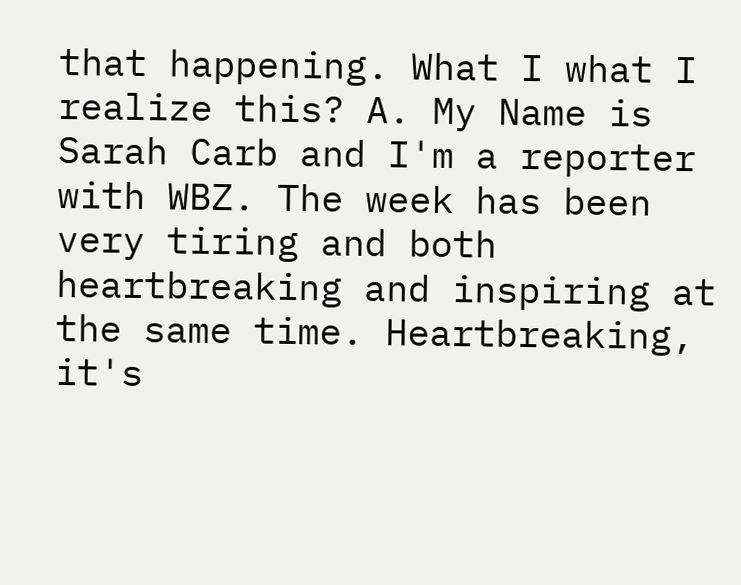that happening. What I what I realize this? A. My Name is Sarah Carb and I'm a reporter with WBZ. The week has been very tiring and both heartbreaking and inspiring at the same time. Heartbreaking, it's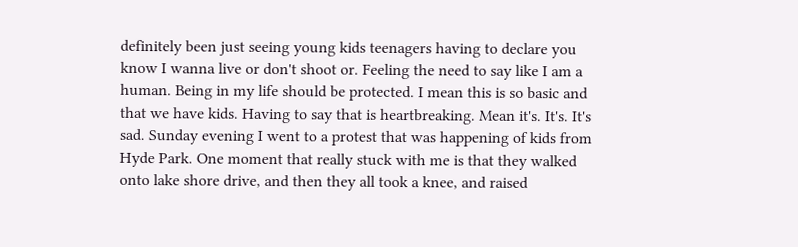definitely been just seeing young kids teenagers having to declare you know I wanna live or don't shoot or. Feeling the need to say like I am a human. Being in my life should be protected. I mean this is so basic and that we have kids. Having to say that is heartbreaking. Mean it's. It's. It's sad. Sunday evening I went to a protest that was happening of kids from Hyde Park. One moment that really stuck with me is that they walked onto lake shore drive, and then they all took a knee, and raised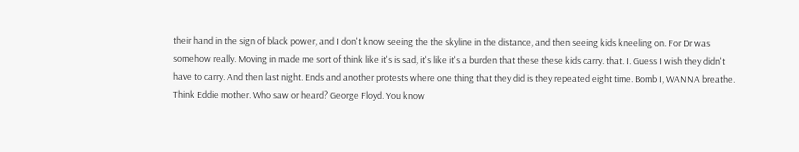their hand in the sign of black power, and I don't know seeing the the skyline in the distance, and then seeing kids kneeling on. For Dr was somehow really. Moving in made me sort of think like it's is sad, it's like it's a burden that these these kids carry. that. I. Guess I wish they didn't have to carry. And then last night. Ends and another protests where one thing that they did is they repeated eight time. Bomb I, WANNA breathe. Think Eddie mother. Who saw or heard? George Floyd. You know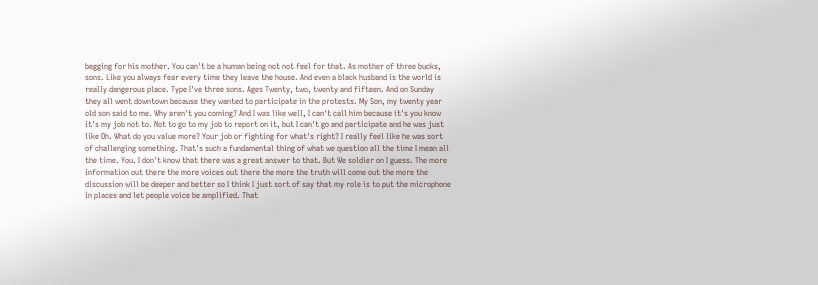begging for his mother. You can't be a human being not not feel for that. As mother of three bucks, sons. Like you always fear every time they leave the house. And even a black husband is the world is really dangerous place. Type I've three sons. Ages Twenty, two, twenty and fifteen. And on Sunday they all went downtown because they wanted to participate in the protests. My Son, my twenty year old son said to me. Why aren't you coming? And I was like well, I can't call him because it's you know it's my job not to. Not to go to my job to report on it, but I can't go and participate and he was just like Oh. What do you value more? Your job or fighting for what's right? I really feel like he was sort of challenging something. That's such a fundamental thing of what we question all the time I mean all the time. You. I don't know that there was a great answer to that. But We soldier on I guess. The more information out there the more voices out there the more the truth will come out the more the discussion will be deeper and better so I think I just sort of say that my role is to put the microphone in places and let people voice be amplified. That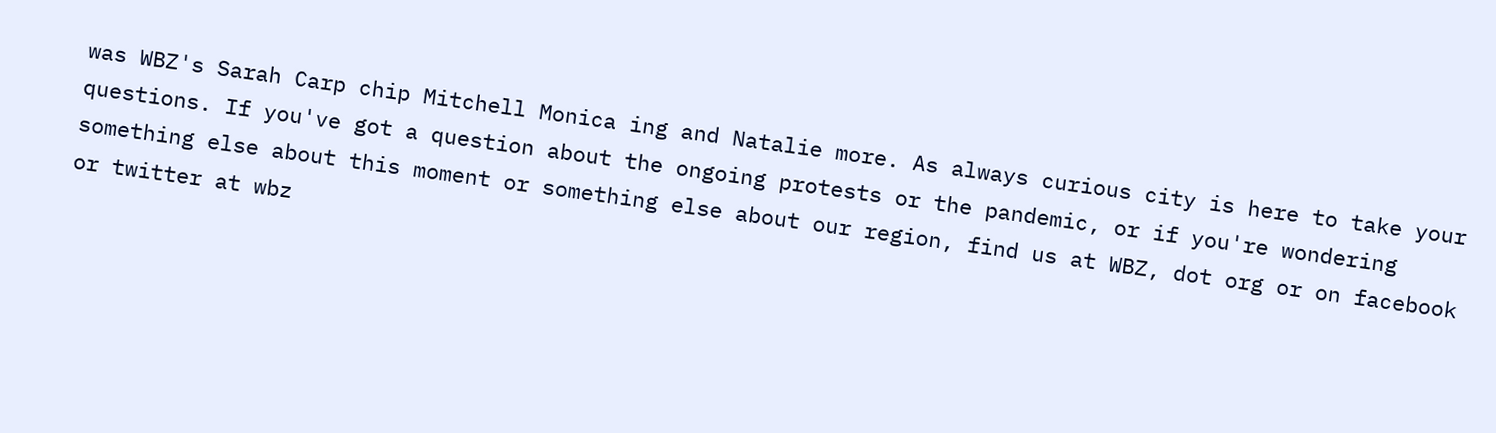was WBZ's Sarah Carp chip Mitchell Monica ing and Natalie more. As always curious city is here to take your questions. If you've got a question about the ongoing protests or the pandemic, or if you're wondering something else about this moment or something else about our region, find us at WBZ, dot org or on facebook or twitter at wbz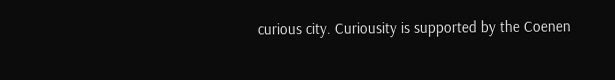curious city. Curiousity is supported by the Coenen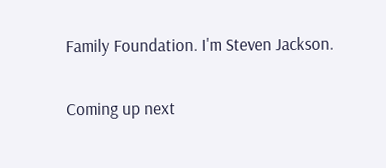Family Foundation. I'm Steven Jackson.

Coming up next